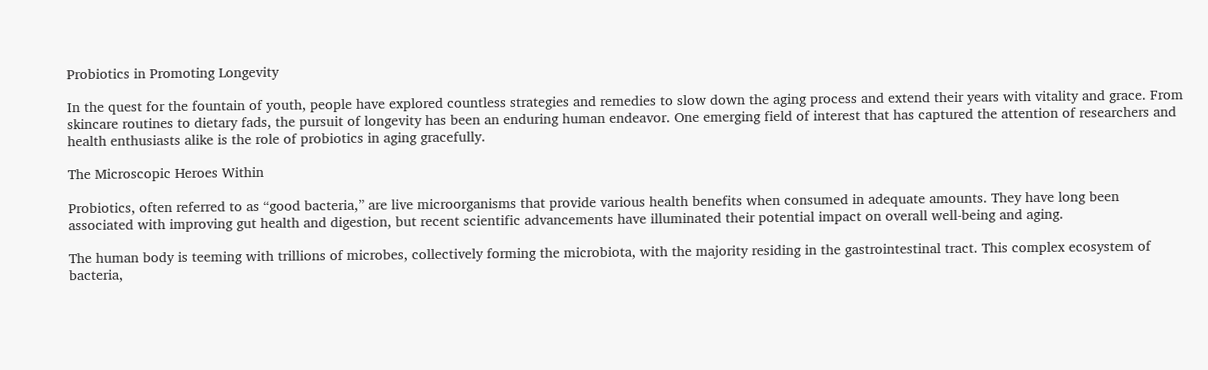Probiotics in Promoting Longevity

In the quest for the fountain of youth, people have explored countless strategies and remedies to slow down the aging process and extend their years with vitality and grace. From skincare routines to dietary fads, the pursuit of longevity has been an enduring human endeavor. One emerging field of interest that has captured the attention of researchers and health enthusiasts alike is the role of probiotics in aging gracefully.

The Microscopic Heroes Within

Probiotics, often referred to as “good bacteria,” are live microorganisms that provide various health benefits when consumed in adequate amounts. They have long been associated with improving gut health and digestion, but recent scientific advancements have illuminated their potential impact on overall well-being and aging.

The human body is teeming with trillions of microbes, collectively forming the microbiota, with the majority residing in the gastrointestinal tract. This complex ecosystem of bacteria,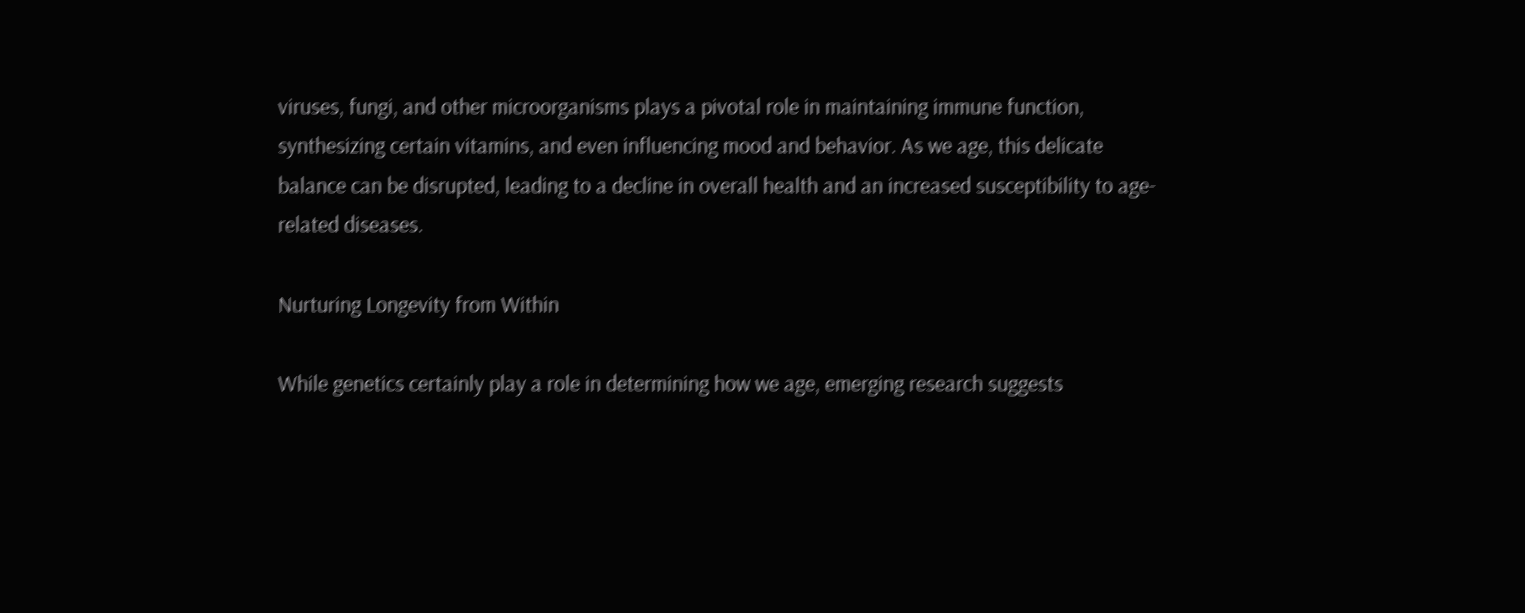viruses, fungi, and other microorganisms plays a pivotal role in maintaining immune function, synthesizing certain vitamins, and even influencing mood and behavior. As we age, this delicate balance can be disrupted, leading to a decline in overall health and an increased susceptibility to age-related diseases.

Nurturing Longevity from Within

While genetics certainly play a role in determining how we age, emerging research suggests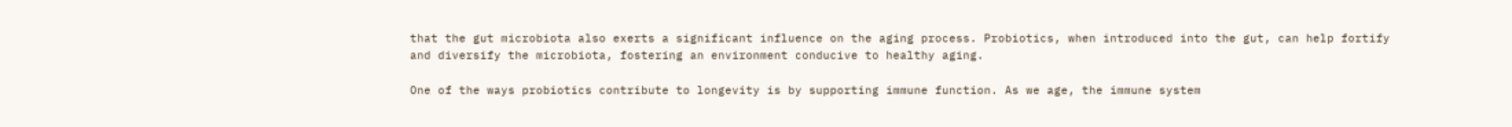that the gut microbiota also exerts a significant influence on the aging process. Probiotics, when introduced into the gut, can help fortify and diversify the microbiota, fostering an environment conducive to healthy aging.

One of the ways probiotics contribute to longevity is by supporting immune function. As we age, the immune system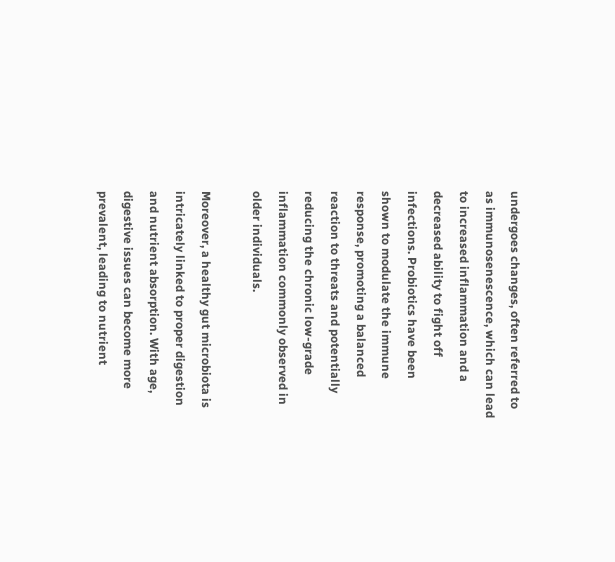undergoes changes, often referred to as immunosenescence, which can lead to increased inflammation and a decreased ability to fight off infections. Probiotics have been shown to modulate the immune response, promoting a balanced reaction to threats and potentially reducing the chronic low-grade inflammation commonly observed in older individuals.

Moreover, a healthy gut microbiota is intricately linked to proper digestion and nutrient absorption. With age, digestive issues can become more prevalent, leading to nutrient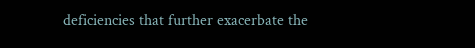deficiencies that further exacerbate the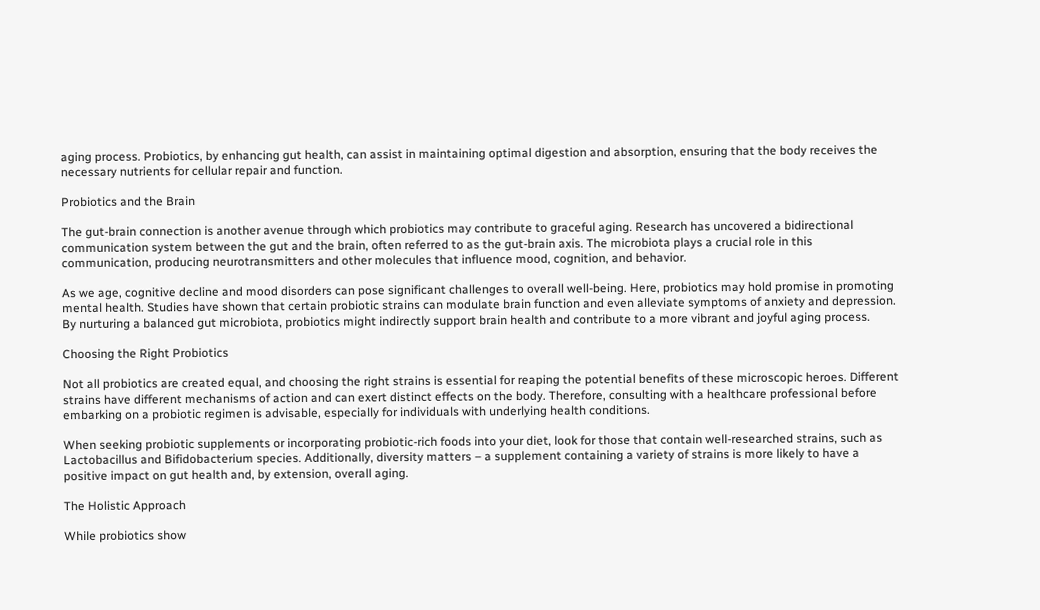aging process. Probiotics, by enhancing gut health, can assist in maintaining optimal digestion and absorption, ensuring that the body receives the necessary nutrients for cellular repair and function.

Probiotics and the Brain

The gut-brain connection is another avenue through which probiotics may contribute to graceful aging. Research has uncovered a bidirectional communication system between the gut and the brain, often referred to as the gut-brain axis. The microbiota plays a crucial role in this communication, producing neurotransmitters and other molecules that influence mood, cognition, and behavior.

As we age, cognitive decline and mood disorders can pose significant challenges to overall well-being. Here, probiotics may hold promise in promoting mental health. Studies have shown that certain probiotic strains can modulate brain function and even alleviate symptoms of anxiety and depression. By nurturing a balanced gut microbiota, probiotics might indirectly support brain health and contribute to a more vibrant and joyful aging process.

Choosing the Right Probiotics

Not all probiotics are created equal, and choosing the right strains is essential for reaping the potential benefits of these microscopic heroes. Different strains have different mechanisms of action and can exert distinct effects on the body. Therefore, consulting with a healthcare professional before embarking on a probiotic regimen is advisable, especially for individuals with underlying health conditions.

When seeking probiotic supplements or incorporating probiotic-rich foods into your diet, look for those that contain well-researched strains, such as Lactobacillus and Bifidobacterium species. Additionally, diversity matters – a supplement containing a variety of strains is more likely to have a positive impact on gut health and, by extension, overall aging.

The Holistic Approach

While probiotics show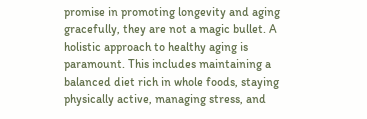promise in promoting longevity and aging gracefully, they are not a magic bullet. A holistic approach to healthy aging is paramount. This includes maintaining a balanced diet rich in whole foods, staying physically active, managing stress, and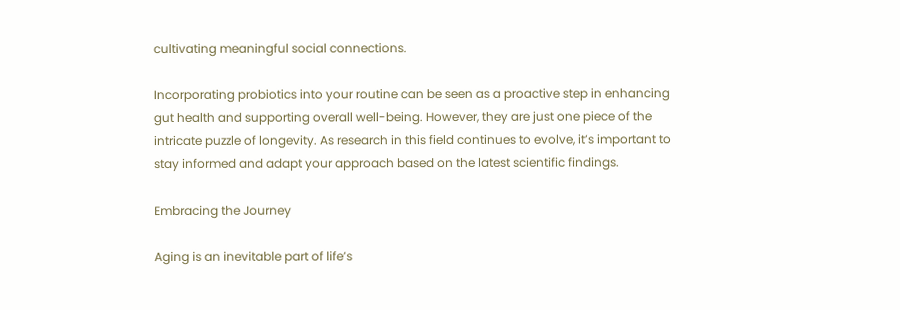cultivating meaningful social connections.

Incorporating probiotics into your routine can be seen as a proactive step in enhancing gut health and supporting overall well-being. However, they are just one piece of the intricate puzzle of longevity. As research in this field continues to evolve, it’s important to stay informed and adapt your approach based on the latest scientific findings.

Embracing the Journey

Aging is an inevitable part of life’s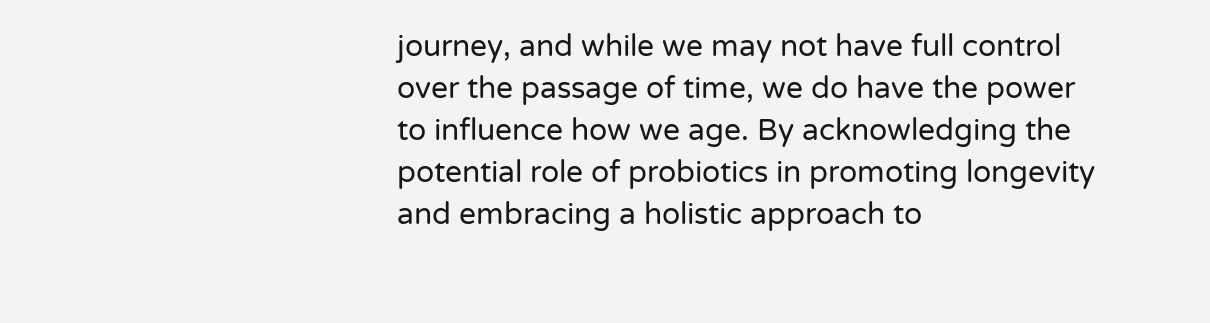journey, and while we may not have full control over the passage of time, we do have the power to influence how we age. By acknowledging the potential role of probiotics in promoting longevity and embracing a holistic approach to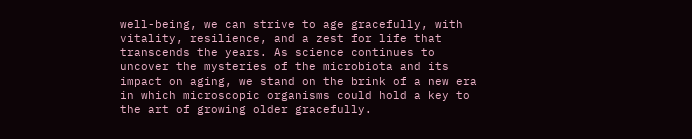well-being, we can strive to age gracefully, with vitality, resilience, and a zest for life that transcends the years. As science continues to uncover the mysteries of the microbiota and its impact on aging, we stand on the brink of a new era in which microscopic organisms could hold a key to the art of growing older gracefully.